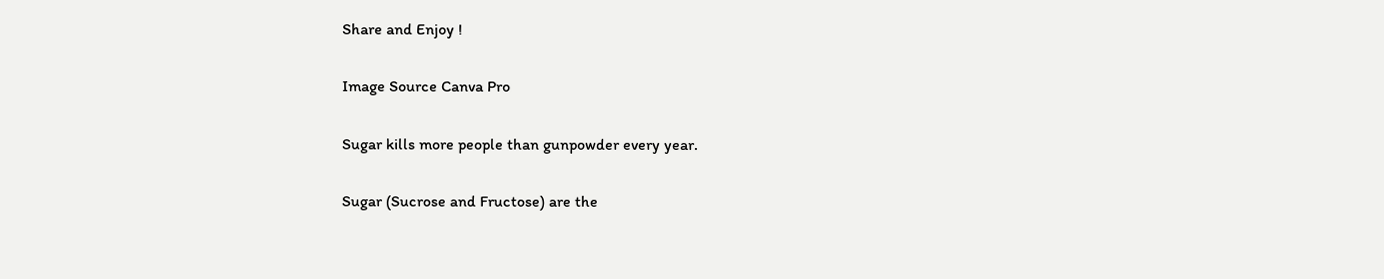Share and Enjoy !

Image Source Canva Pro

Sugar kills more people than gunpowder every year.

Sugar (Sucrose and Fructose) are the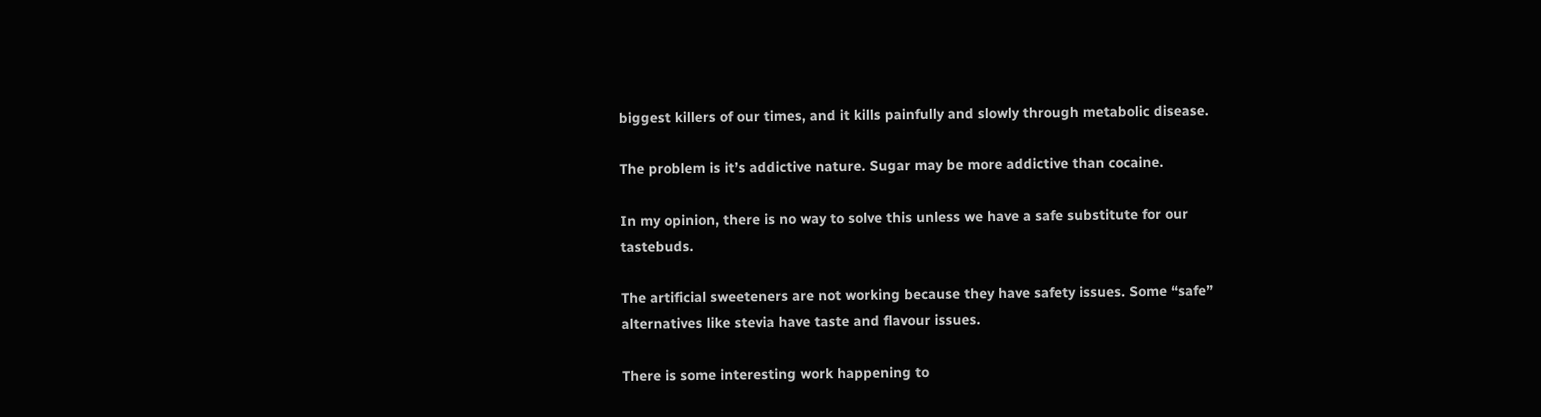biggest killers of our times, and it kills painfully and slowly through metabolic disease.

The problem is it’s addictive nature. Sugar may be more addictive than cocaine.

In my opinion, there is no way to solve this unless we have a safe substitute for our tastebuds.

The artificial sweeteners are not working because they have safety issues. Some “safe” alternatives like stevia have taste and flavour issues.

There is some interesting work happening to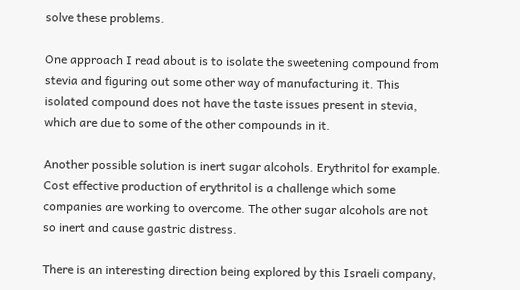solve these problems.

One approach I read about is to isolate the sweetening compound from stevia and figuring out some other way of manufacturing it. This isolated compound does not have the taste issues present in stevia, which are due to some of the other compounds in it.

Another possible solution is inert sugar alcohols. Erythritol for example. Cost effective production of erythritol is a challenge which some companies are working to overcome. The other sugar alcohols are not so inert and cause gastric distress.

There is an interesting direction being explored by this Israeli company,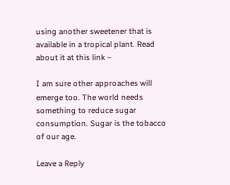using another sweetener that is available in a tropical plant. Read about it at this link –

I am sure other approaches will emerge too. The world needs something to reduce sugar consumption. Sugar is the tobacco of our age.

Leave a Reply